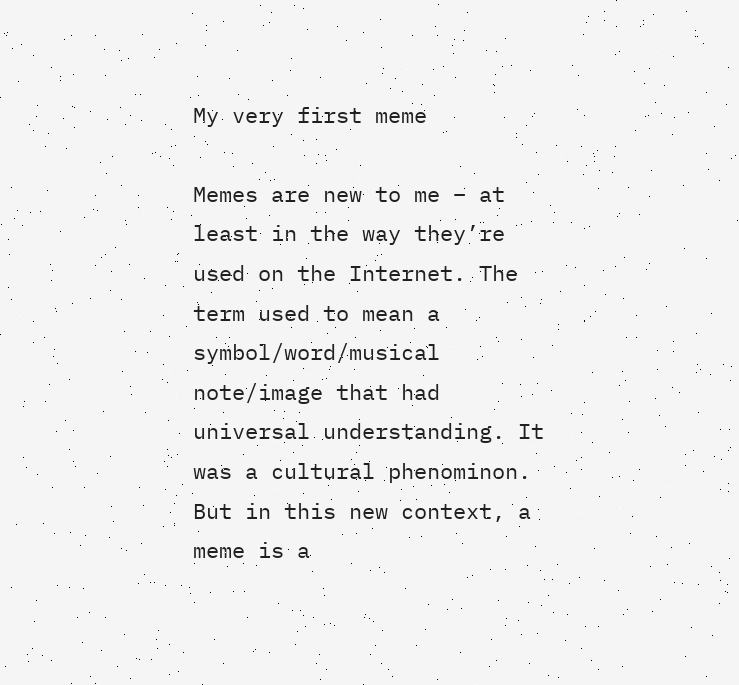My very first meme

Memes are new to me – at least in the way they’re used on the Internet. The term used to mean a symbol/word/musical note/image that had universal understanding. It was a cultural phenominon. But in this new context, a meme is a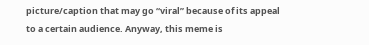picture/caption that may go “viral” because of its appeal to a certain audience. Anyway, this meme is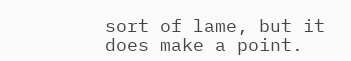sort of lame, but it does make a point.